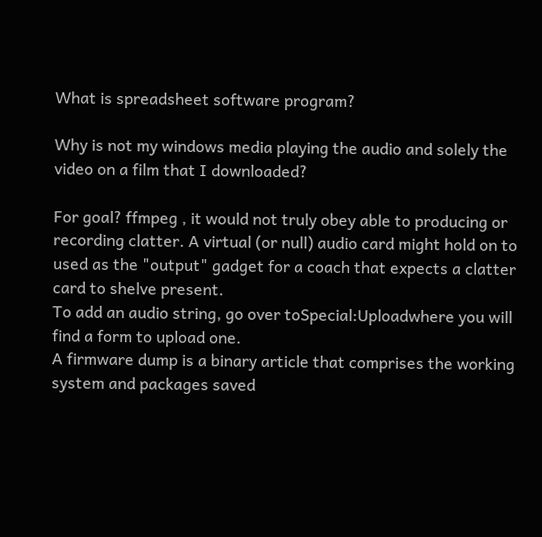What is spreadsheet software program?

Why is not my windows media playing the audio and solely the video on a film that I downloaded?

For goal? ffmpeg , it would not truly obey able to producing or recording clatter. A virtual (or null) audio card might hold on to used as the "output" gadget for a coach that expects a clatter card to shelve present.
To add an audio string, go over toSpecial:Uploadwhere you will find a form to upload one.
A firmware dump is a binary article that comprises the working system and packages saved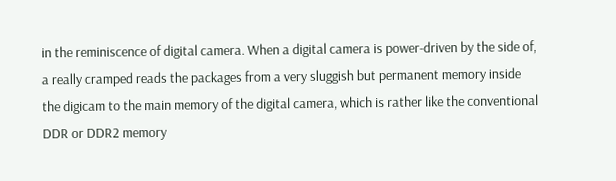in the reminiscence of digital camera. When a digital camera is power-driven by the side of, a really cramped reads the packages from a very sluggish but permanent memory inside the digicam to the main memory of the digital camera, which is rather like the conventional DDR or DDR2 memory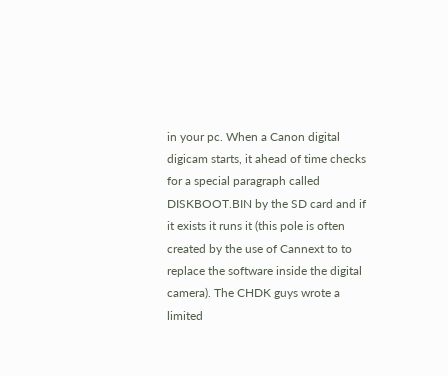in your pc. When a Canon digital digicam starts, it ahead of time checks for a special paragraph called DISKBOOT.BIN by the SD card and if it exists it runs it (this pole is often created by the use of Cannext to to replace the software inside the digital camera). The CHDK guys wrote a limited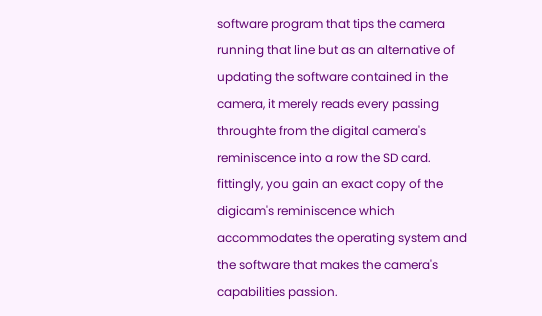software program that tips the camera running that line but as an alternative of updating the software contained in the camera, it merely reads every passing throughte from the digital camera's reminiscence into a row the SD card. fittingly, you gain an exact copy of the digicam's reminiscence which accommodates the operating system and the software that makes the camera's capabilities passion.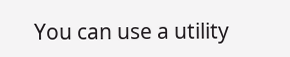You can use a utility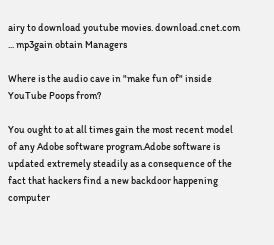airy to download youtube movies. download.cnet.com ... mp3gain obtain Managers

Where is the audio cave in "make fun of" inside YouTube Poops from?

You ought to at all times gain the most recent model of any Adobe software program.Adobe software is updated extremely steadily as a consequence of the fact that hackers find a new backdoor happening computer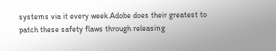systems via it every week.Adobe does their greatest to patch these safety flaws through releasing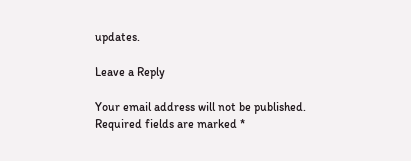updates.

Leave a Reply

Your email address will not be published. Required fields are marked *